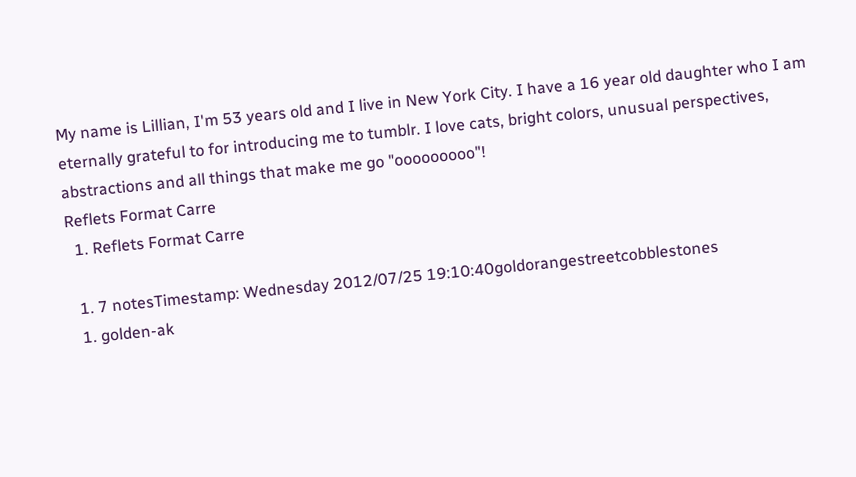My name is Lillian, I'm 53 years old and I live in New York City. I have a 16 year old daughter who I am eternally grateful to for introducing me to tumblr. I love cats, bright colors, unusual perspectives, abstractions and all things that make me go "ooooooooo"!
Reflets Format Carre
  1. Reflets Format Carre

  1. 7 notesTimestamp: Wednesday 2012/07/25 19:10:40goldorangestreetcobblestones
  1. golden-ak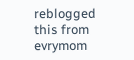reblogged this from evrymom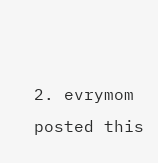2. evrymom posted this